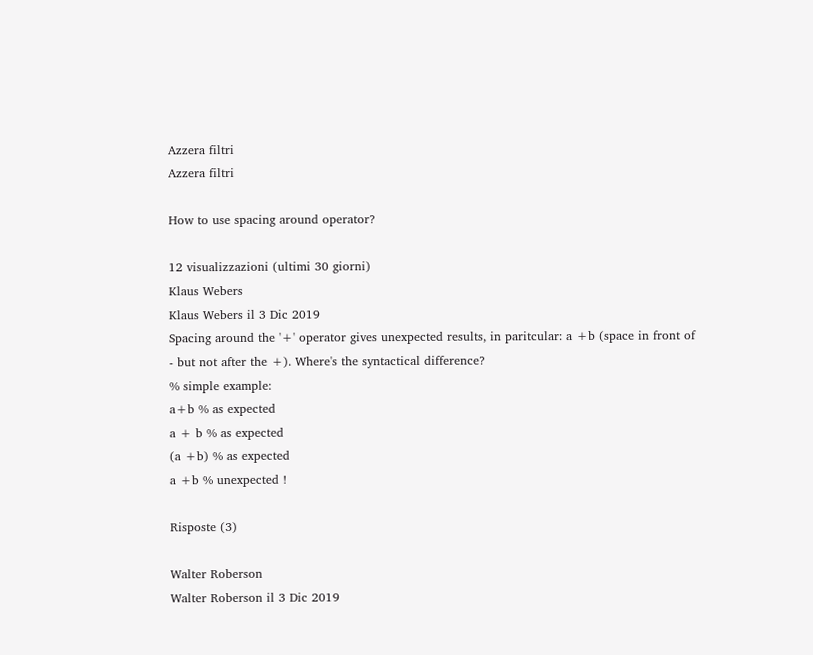Azzera filtri
Azzera filtri

How to use spacing around operator?

12 visualizzazioni (ultimi 30 giorni)
Klaus Webers
Klaus Webers il 3 Dic 2019
Spacing around the '+' operator gives unexpected results, in paritcular: a +b (space in front of - but not after the +). Where's the syntactical difference?
% simple example:
a+b % as expected
a + b % as expected
(a +b) % as expected
a +b % unexpected !

Risposte (3)

Walter Roberson
Walter Roberson il 3 Dic 2019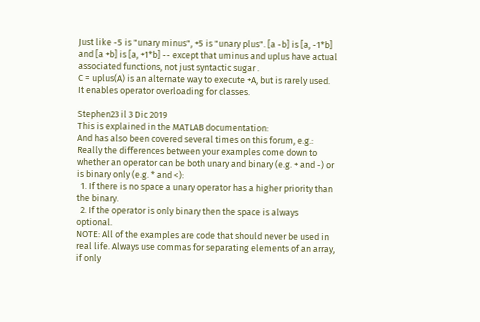Just like -5 is "unary minus", +5 is "unary plus". [a -b] is [a, -1*b] and [a +b] is [a, +1*b] -- except that uminus and uplus have actual associated functions, not just syntactic sugar .
C = uplus(A) is an alternate way to execute +A, but is rarely used. It enables operator overloading for classes.

Stephen23 il 3 Dic 2019
This is explained in the MATLAB documentation:
And has also been covered several times on this forum, e.g.:
Really the differences between your examples come down to whether an operator can be both unary and binary (e.g. + and -) or is binary only (e.g. * and <):
  1. If there is no space a unary operator has a higher priority than the binary.
  2. If the operator is only binary then the space is always optional.
NOTE: All of the examples are code that should never be used in real life. Always use commas for separating elements of an array, if only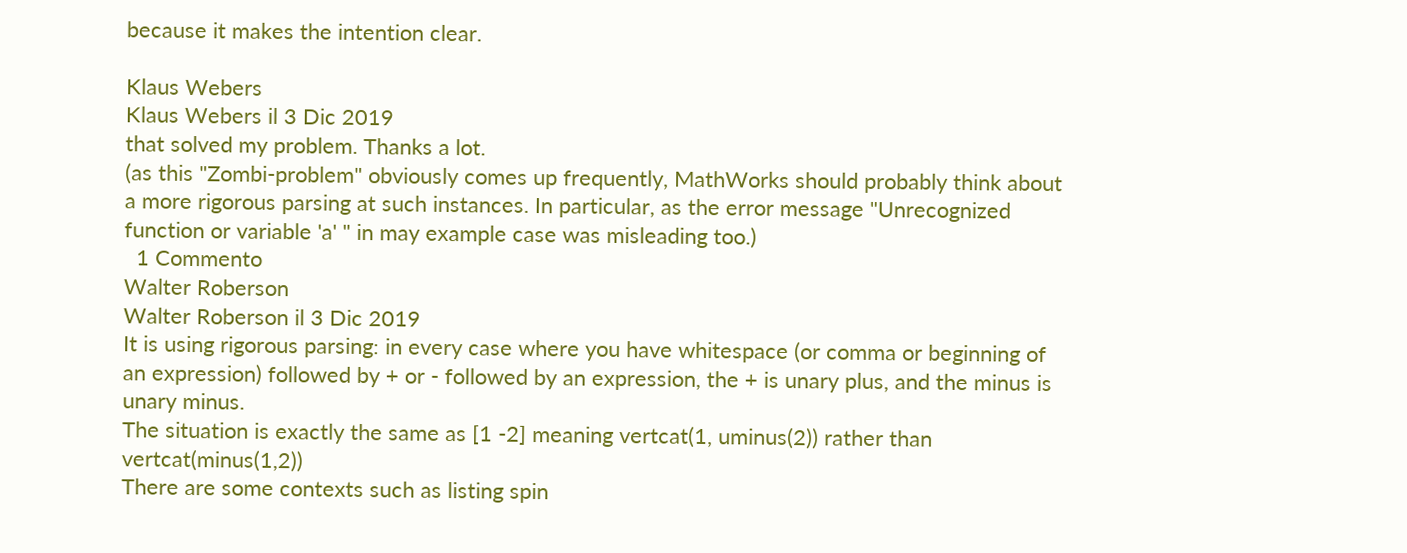because it makes the intention clear.

Klaus Webers
Klaus Webers il 3 Dic 2019
that solved my problem. Thanks a lot.
(as this "Zombi-problem" obviously comes up frequently, MathWorks should probably think about a more rigorous parsing at such instances. In particular, as the error message "Unrecognized function or variable 'a' " in may example case was misleading too.)
  1 Commento
Walter Roberson
Walter Roberson il 3 Dic 2019
It is using rigorous parsing: in every case where you have whitespace (or comma or beginning of an expression) followed by + or - followed by an expression, the + is unary plus, and the minus is unary minus.
The situation is exactly the same as [1 -2] meaning vertcat(1, uminus(2)) rather than vertcat(minus(1,2))
There are some contexts such as listing spin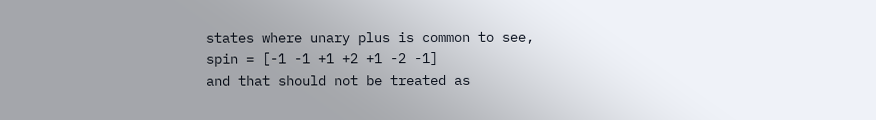states where unary plus is common to see,
spin = [-1 -1 +1 +2 +1 -2 -1]
and that should not be treated as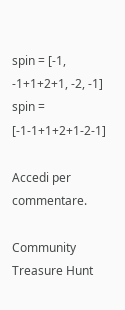spin = [-1, -1+1+2+1, -2, -1]
spin = [-1-1+1+2+1-2-1]

Accedi per commentare.

Community Treasure Hunt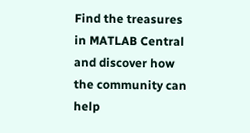Find the treasures in MATLAB Central and discover how the community can help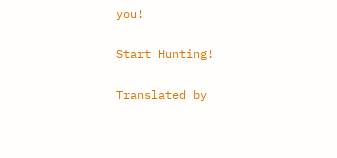you!

Start Hunting!

Translated by